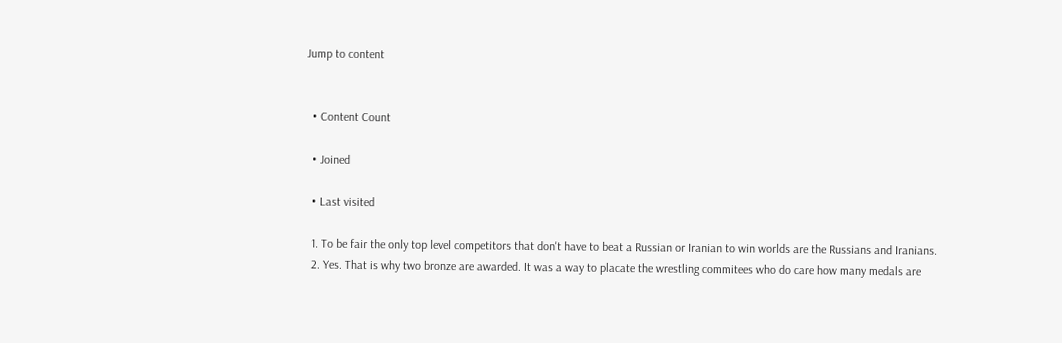Jump to content


  • Content Count

  • Joined

  • Last visited

  1. To be fair the only top level competitors that don't have to beat a Russian or Iranian to win worlds are the Russians and Iranians.
  2. Yes. That is why two bronze are awarded. It was a way to placate the wrestling commitees who do care how many medals are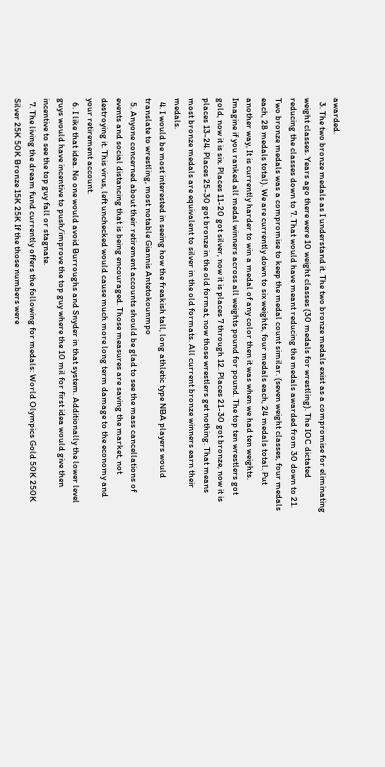awarded.
  3. The two bronze medals as I understand it. The two bronze medals exist as a compromise for eliminating weight classes. Years ago there were 10 weight classes (30 medals for wrestling). The IOC dictated reducing the classes down to 7. That would have meant reducing the medals awarded from 30 down to 21. Two bronze medals was a compromise to keep the medal count similar. (seven weight classes, four medals each, 28 medals total). We are currently down to six weights, four medals each, 24 medals total. Put another way, It is currently harder to win a medal of any color then it was when we had ten weights. Imagine if you ranked all medal winners across all weights pound for pound. The top ten wrestlers got gold, now it is six. Places 11-20 got silver, now it is places 7 through 12. Places 21-30 got bronze, now it is places 13-24. Places 25-30 got bronze in the old format, now those wrestlers get nothing. That means most bronze medals are equivalent to silver in the old formats. All current bronze winners earn their medals.
  4. I would be most interested in seeing how the freakish tall, long athletic type NBA players would translate to wrestling, most notable Giannis Antetokounmpo
  5. Anyone concerned about their retirement accounts should be glad to see the mass cancellations of events and social distancing that is being encouraged. Those measures are saving the market, not destroying it. This virus, left unchecked would cause much more long term damage to the economy and your retirement account.
  6. I like that idea. No one would avoid Burroughs and Snyder in that system. Additionally the lower level guys would have incentive to push/improve the top guy where the 10 mil for first idea would give then incentive to see the top guy fall or stagnate.
  7. The living the dream fund currently offers the following for medals: World Olympics Gold 50K 250K Silver 25K 50K Bronze 15K 25K If the those numbers were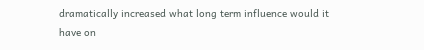dramatically increased what long term influence would it have on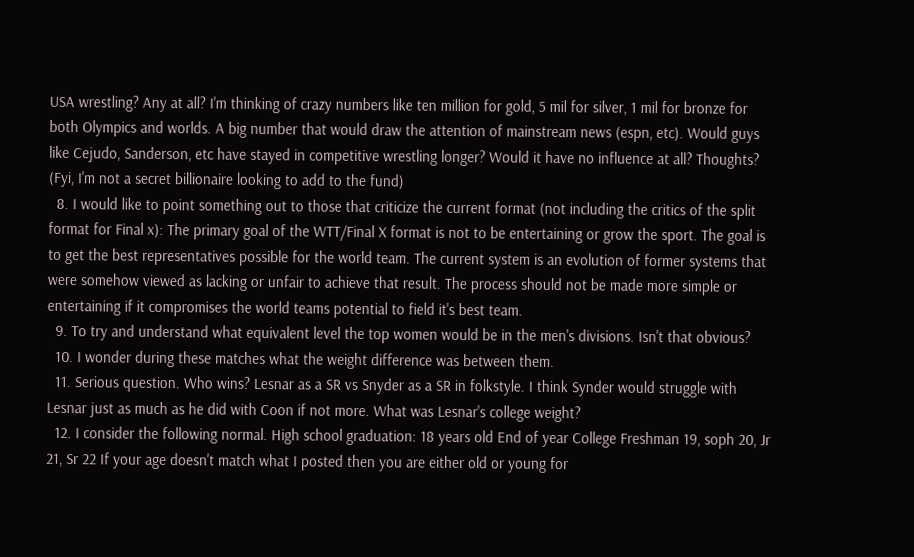USA wrestling? Any at all? I'm thinking of crazy numbers like ten million for gold, 5 mil for silver, 1 mil for bronze for both Olympics and worlds. A big number that would draw the attention of mainstream news (espn, etc). Would guys like Cejudo, Sanderson, etc have stayed in competitive wrestling longer? Would it have no influence at all? Thoughts? (Fyi, I'm not a secret billionaire looking to add to the fund)
  8. I would like to point something out to those that criticize the current format (not including the critics of the split format for Final x): The primary goal of the WTT/Final X format is not to be entertaining or grow the sport. The goal is to get the best representatives possible for the world team. The current system is an evolution of former systems that were somehow viewed as lacking or unfair to achieve that result. The process should not be made more simple or entertaining if it compromises the world teams potential to field it's best team.
  9. To try and understand what equivalent level the top women would be in the men's divisions. Isn't that obvious?
  10. I wonder during these matches what the weight difference was between them.
  11. Serious question. Who wins? Lesnar as a SR vs Snyder as a SR in folkstyle. I think Synder would struggle with Lesnar just as much as he did with Coon if not more. What was Lesnar's college weight?
  12. I consider the following normal. High school graduation: 18 years old End of year College Freshman 19, soph 20, Jr 21, Sr 22 If your age doesn't match what I posted then you are either old or young for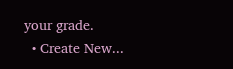your grade.
  • Create New...